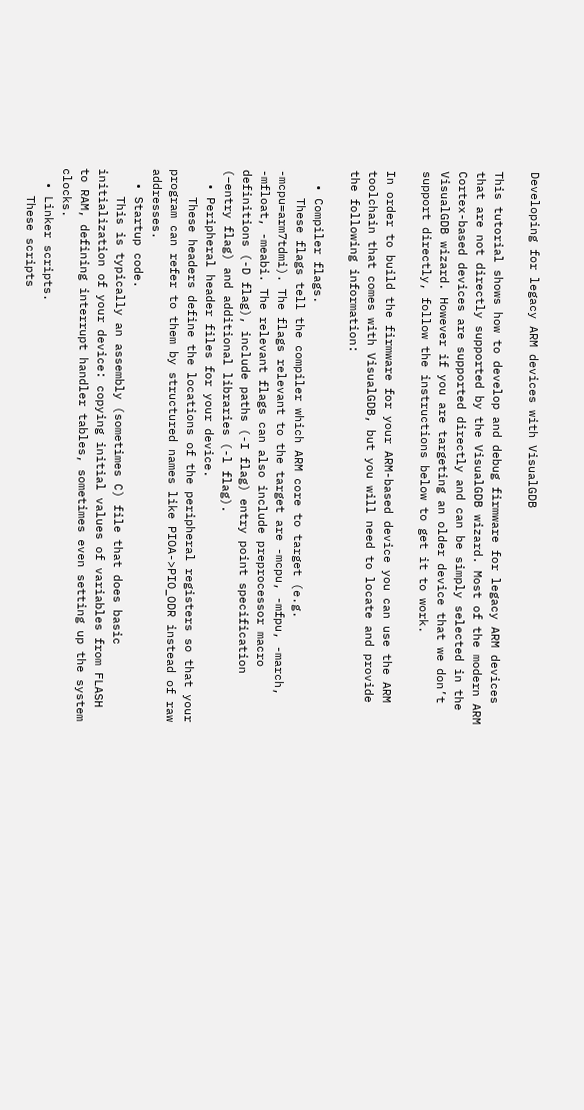Developing for legacy ARM devices with VisualGDB

This tutorial shows how to develop and debug firmware for legacy ARM devices that are not directly supported by the VisualGDB wizard. Most of the modern ARM Cortex-based devices are supported directly and can be simply selected in the VisualGDB wizard. However if you are targeting an older device that we don’t support directly, follow the instructions below to get it to work.

In order to build the firmware for your ARM-based device you can use the ARM toolchain that comes with VisualGDB, but you will need to locate and provide the following information:

  • Compiler flags.
    These flags tell the compiler which ARM core to target (e.g. -mcpu=arm7tdmi). The flags relevant to the target are -mcpu, -mfpu, -march, -mfloat, -meabi. The relevant flags can also include preprocessor macro definitions (-D flag), include paths (-I flag) entry point specification (–entry flag) and additional libraries (-l flag).
  • Peripheral header files for your device.
    These headers define the locations of the peripheral registers so that your program can refer to them by structured names like PIOA->PIO_ODR instead of raw addresses.
  • Startup code.
    This is typically an assembly (sometimes C) file that does basic initialization of your device: copying initial values of variables from FLASH to RAM, defining interrupt handler tables, sometimes even setting up the system clocks.
  • Linker scripts.
    These scripts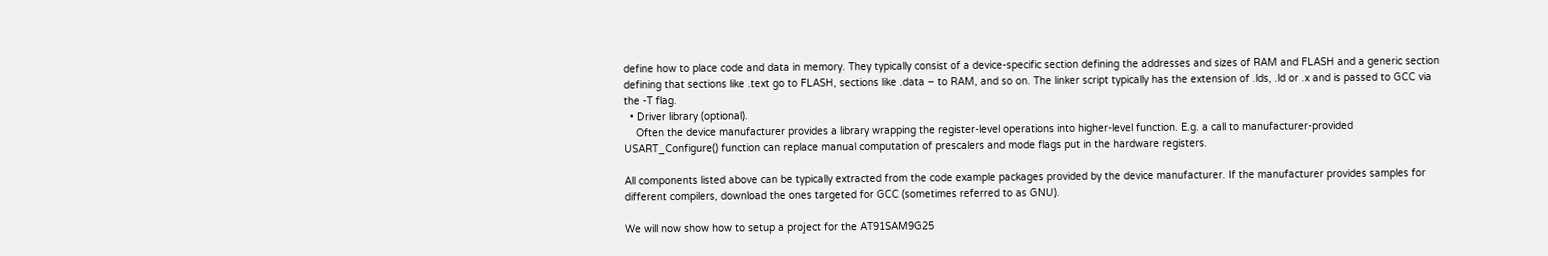define how to place code and data in memory. They typically consist of a device-specific section defining the addresses and sizes of RAM and FLASH and a generic section defining that sections like .text go to FLASH, sections like .data – to RAM, and so on. The linker script typically has the extension of .lds, .ld or .x and is passed to GCC via the -T flag.
  • Driver library (optional).
    Often the device manufacturer provides a library wrapping the register-level operations into higher-level function. E.g. a call to manufacturer-provided USART_Configure() function can replace manual computation of prescalers and mode flags put in the hardware registers.

All components listed above can be typically extracted from the code example packages provided by the device manufacturer. If the manufacturer provides samples for different compilers, download the ones targeted for GCC (sometimes referred to as GNU).

We will now show how to setup a project for the AT91SAM9G25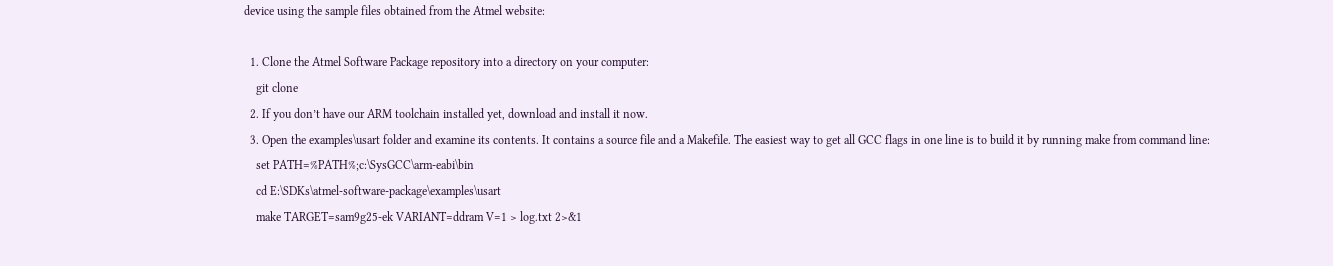device using the sample files obtained from the Atmel website:

  1. Clone the Atmel Software Package repository into a directory on your computer:
    git clone
  2. If you don’t have our ARM toolchain installed yet, download and install it now.
  3. Open the examples\usart folder and examine its contents. It contains a source file and a Makefile. The easiest way to get all GCC flags in one line is to build it by running make from command line:
    set PATH=%PATH%;c:\SysGCC\arm-eabi\bin
    cd E:\SDKs\atmel-software-package\examples\usart
    make TARGET=sam9g25-ek VARIANT=ddram V=1 > log.txt 2>&1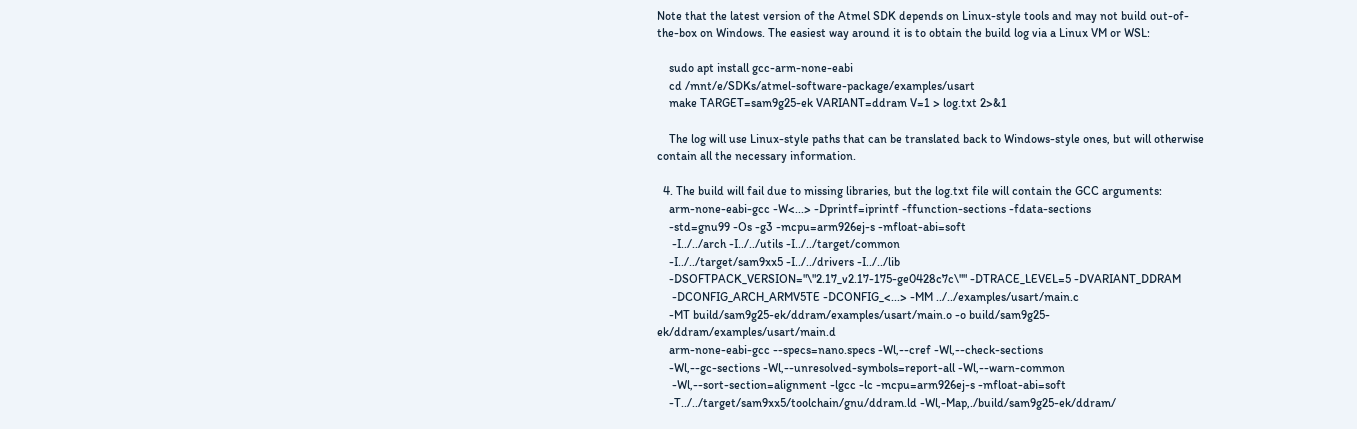Note that the latest version of the Atmel SDK depends on Linux-style tools and may not build out-of-the-box on Windows. The easiest way around it is to obtain the build log via a Linux VM or WSL:

    sudo apt install gcc-arm-none-eabi
    cd /mnt/e/SDKs/atmel-software-package/examples/usart
    make TARGET=sam9g25-ek VARIANT=ddram V=1 > log.txt 2>&1

    The log will use Linux-style paths that can be translated back to Windows-style ones, but will otherwise contain all the necessary information.

  4. The build will fail due to missing libraries, but the log.txt file will contain the GCC arguments:
    arm-none-eabi-gcc -W<...> -Dprintf=iprintf -ffunction-sections -fdata-sections
    -std=gnu99 -Os -g3 -mcpu=arm926ej-s -mfloat-abi=soft
     -I../../arch -I../../utils -I../../target/common
    -I../../target/sam9xx5 -I../../drivers -I../../lib
    -DSOFTPACK_VERSION="\"2.17_v2.17-175-ge0428c7c\"" -DTRACE_LEVEL=5 -DVARIANT_DDRAM
     -DCONFIG_ARCH_ARMV5TE -DCONFIG_<...> -MM ../../examples/usart/main.c
    -MT build/sam9g25-ek/ddram/examples/usart/main.o -o build/sam9g25-ek/ddram/examples/usart/main.d
    arm-none-eabi-gcc --specs=nano.specs -Wl,--cref -Wl,--check-sections
    -Wl,--gc-sections -Wl,--unresolved-symbols=report-all -Wl,--warn-common
     -Wl,--sort-section=alignment -lgcc -lc -mcpu=arm926ej-s -mfloat-abi=soft
    -T../../target/sam9xx5/toolchain/gnu/ddram.ld -Wl,-Map,./build/sam9g25-ek/ddram/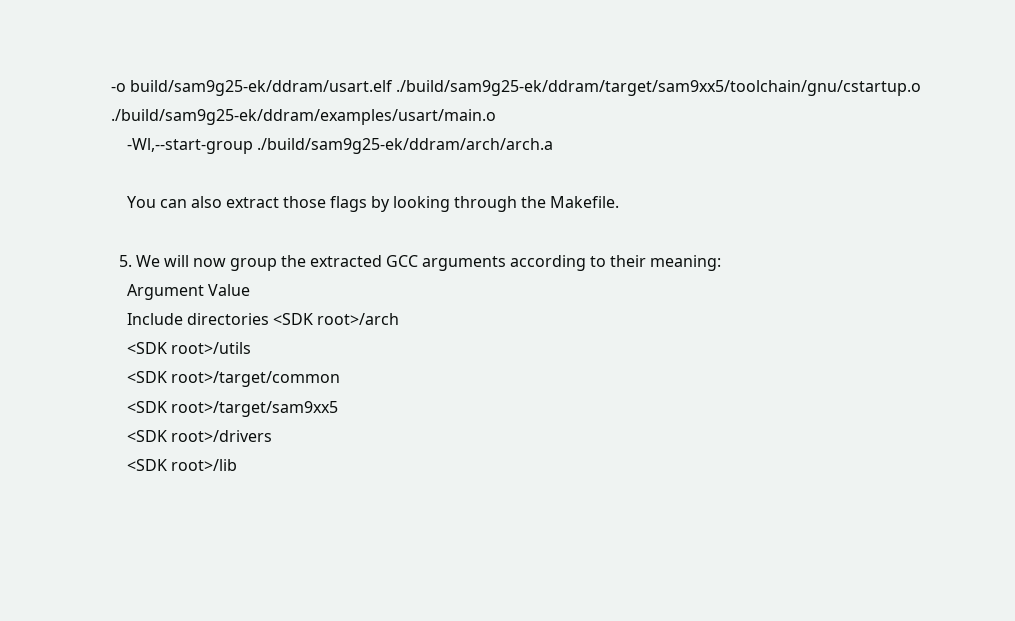-o build/sam9g25-ek/ddram/usart.elf ./build/sam9g25-ek/ddram/target/sam9xx5/toolchain/gnu/cstartup.o ./build/sam9g25-ek/ddram/examples/usart/main.o
    -Wl,--start-group ./build/sam9g25-ek/ddram/arch/arch.a

    You can also extract those flags by looking through the Makefile.

  5. We will now group the extracted GCC arguments according to their meaning:
    Argument Value
    Include directories <SDK root>/arch
    <SDK root>/utils
    <SDK root>/target/common
    <SDK root>/target/sam9xx5
    <SDK root>/drivers
    <SDK root>/lib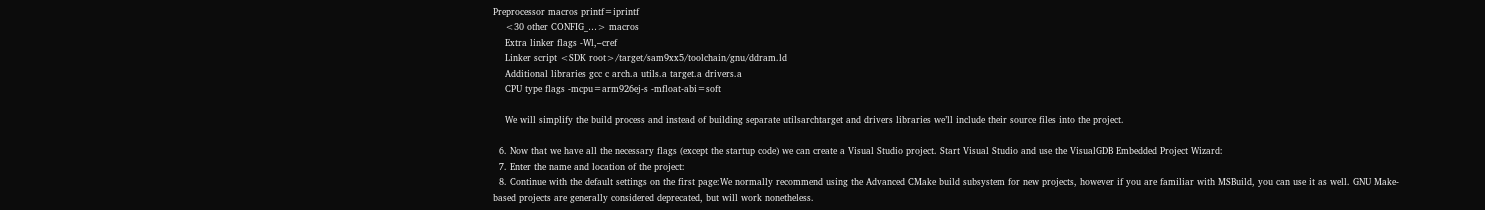Preprocessor macros printf=iprintf
    <30 other CONFIG_…> macros
    Extra linker flags -Wl,–cref
    Linker script <SDK root>/target/sam9xx5/toolchain/gnu/ddram.ld
    Additional libraries gcc c arch.a utils.a target.a drivers.a
    CPU type flags -mcpu=arm926ej-s -mfloat-abi=soft

    We will simplify the build process and instead of building separate utilsarchtarget and drivers libraries we’ll include their source files into the project.

  6. Now that we have all the necessary flags (except the startup code) we can create a Visual Studio project. Start Visual Studio and use the VisualGDB Embedded Project Wizard:
  7. Enter the name and location of the project:
  8. Continue with the default settings on the first page:We normally recommend using the Advanced CMake build subsystem for new projects, however if you are familiar with MSBuild, you can use it as well. GNU Make-based projects are generally considered deprecated, but will work nonetheless.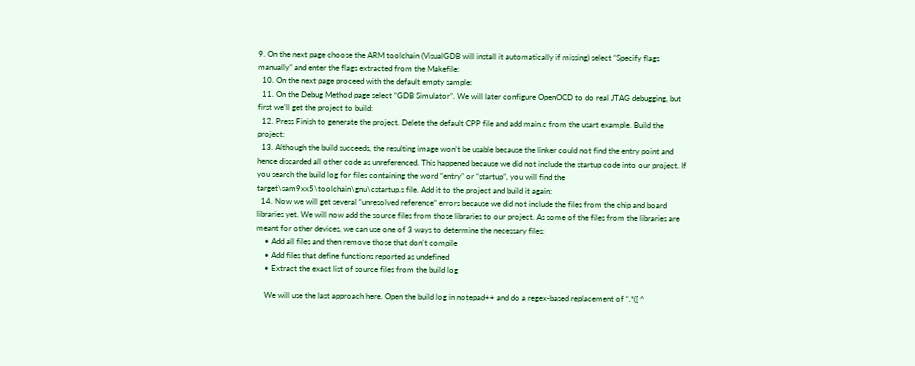9. On the next page choose the ARM toolchain (VisualGDB will install it automatically if missing) select “Specify flags manually” and enter the flags extracted from the Makefile:
  10. On the next page proceed with the default empty sample:
  11. On the Debug Method page select “GDB Simulator”. We will later configure OpenOCD to do real JTAG debugging, but first we’ll get the project to build:
  12. Press Finish to generate the project. Delete the default CPP file and add main.c from the usart example. Build the project:
  13. Although the build succeeds, the resulting image won’t be usable because the linker could not find the entry point and hence discarded all other code as unreferenced. This happened because we did not include the startup code into our project. If you search the build log for files containing the word “entry” or “startup”, you will find the target\sam9xx5\toolchain\gnu\cstartup.s file. Add it to the project and build it again:
  14. Now we will get several “unresolved reference” errors because we did not include the files from the chip and board libraries yet. We will now add the source files from those libraries to our project. As some of the files from the libraries are meant for other devices, we can use one of 3 ways to determine the necessary files:
    • Add all files and then remove those that don’t compile
    • Add files that define functions reported as undefined
    • Extract the exact list of source files from the build log

    We will use the last approach here. Open the build log in notepad++ and do a regex-based replacement of “.*([ ^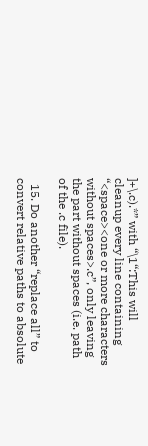]+\.c).*” with “\1“:This will cleanup every line containing “<space><one or more characters without spaces>.c”, only leaving the part without spaces (i.e. path of the .c file).

  15. Do another “replace all” to convert relative paths to absolute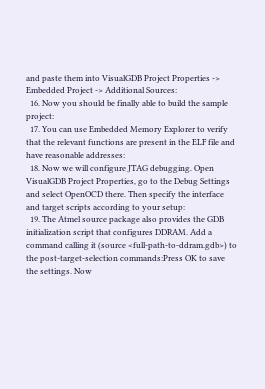and paste them into VisualGDB Project Properties -> Embedded Project -> Additional Sources:
  16. Now you should be finally able to build the sample project:
  17. You can use Embedded Memory Explorer to verify that the relevant functions are present in the ELF file and have reasonable addresses:
  18. Now we will configure JTAG debugging. Open VisualGDB Project Properties, go to the Debug Settings and select OpenOCD there. Then specify the interface and target scripts according to your setup:
  19. The Atmel source package also provides the GDB initialization script that configures DDRAM. Add a command calling it (source <full-path-to-ddram.gdb>) to the post-target-selection commands:Press OK to save the settings. Now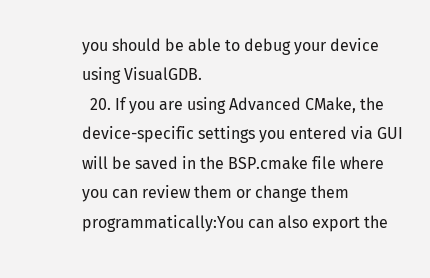you should be able to debug your device using VisualGDB.
  20. If you are using Advanced CMake, the device-specific settings you entered via GUI will be saved in the BSP.cmake file where you can review them or change them programmatically:You can also export the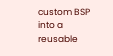custom BSP into a reusable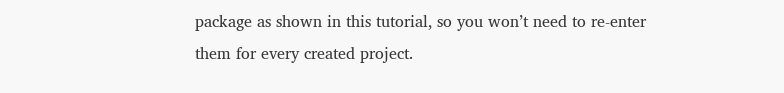package as shown in this tutorial, so you won’t need to re-enter them for every created project.